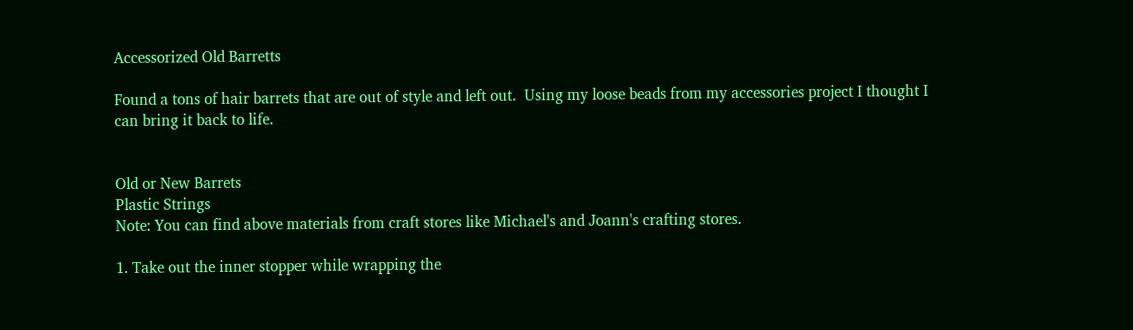Accessorized Old Barretts

Found a tons of hair barrets that are out of style and left out.  Using my loose beads from my accessories project I thought I can bring it back to life.


Old or New Barrets
Plastic Strings
Note: You can find above materials from craft stores like Michael's and Joann's crafting stores.

1. Take out the inner stopper while wrapping the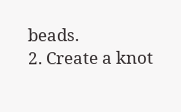beads.
2. Create a knot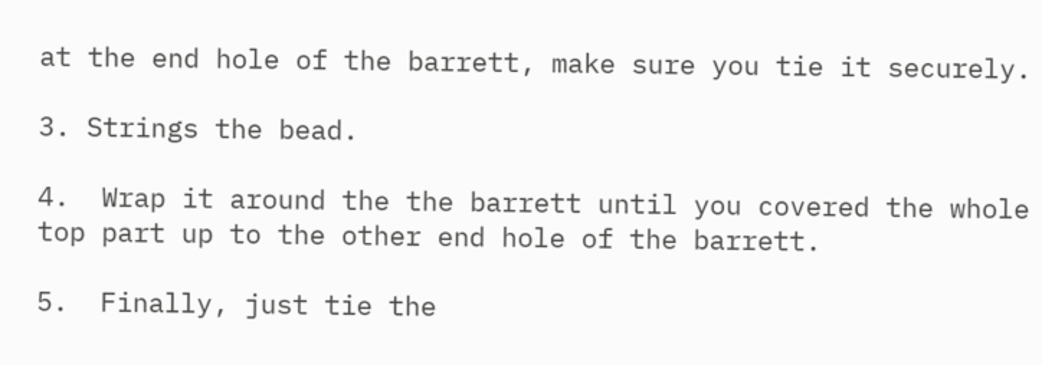at the end hole of the barrett, make sure you tie it securely.

3. Strings the bead.

4.  Wrap it around the the barrett until you covered the whole top part up to the other end hole of the barrett.

5.  Finally, just tie the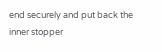end securely and put back the inner stopper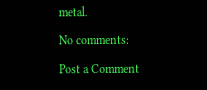metal.

No comments:

Post a Comment